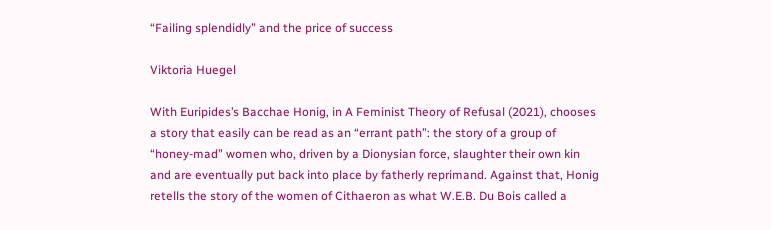“Failing splendidly” and the price of success

Viktoria Huegel

With Euripides’s Bacchae Honig, in A Feminist Theory of Refusal (2021), chooses a story that easily can be read as an “errant path”: the story of a group of “honey-mad” women who, driven by a Dionysian force, slaughter their own kin and are eventually put back into place by fatherly reprimand. Against that, Honig retells the story of the women of Cithaeron as what W.E.B. Du Bois called a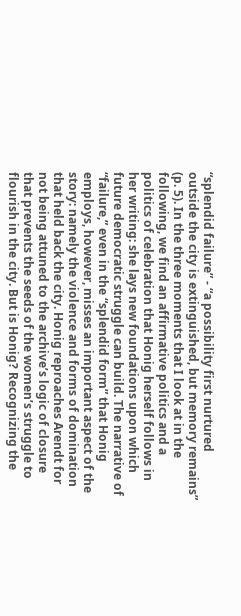“splendid failure” - “a possibility first nurtured outside the city is extinguished, but memory remains” (p. 5). In the three moments that I look at in the following, we find an affirmative politics and a politics of celebration that Honig herself follows in her writing: she lays new foundations upon which future democratic struggle can build. The narrative of “failure,” even in the “splendid form” that Honig employs, however, misses an important aspect of the story: namely the violence and forms of domination that held back the city. Honig reproaches Arendt for not being attuned to the archive’s logic of closure that prevents the seeds of the women’s struggle to flourish in the city. But is Honig? Recognizing the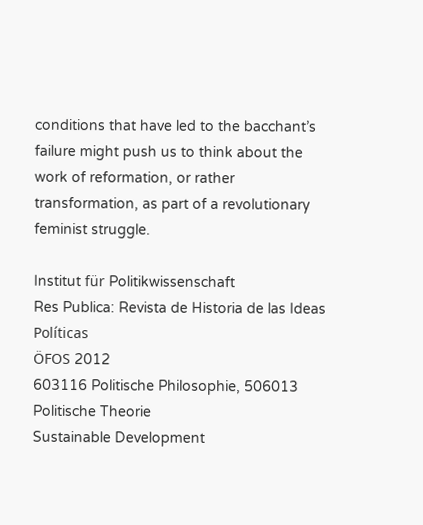conditions that have led to the bacchant’s failure might push us to think about the work of reformation, or rather transformation, as part of a revolutionary feminist struggle.

Institut für Politikwissenschaft
Res Publica: Revista de Historia de las Ideas Políticas
ÖFOS 2012
603116 Politische Philosophie, 506013 Politische Theorie
Sustainable Development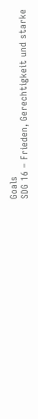Goals
SDG 16 – Frieden, Gerechtigkeit und starke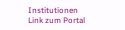Institutionen
Link zum Portal